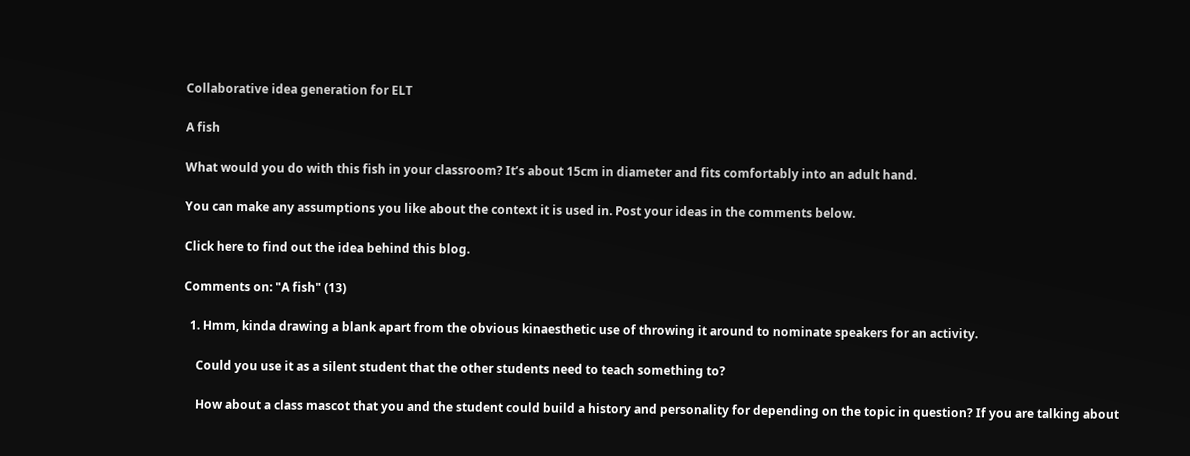Collaborative idea generation for ELT

A fish

What would you do with this fish in your classroom? It’s about 15cm in diameter and fits comfortably into an adult hand.

You can make any assumptions you like about the context it is used in. Post your ideas in the comments below.

Click here to find out the idea behind this blog.

Comments on: "A fish" (13)

  1. Hmm, kinda drawing a blank apart from the obvious kinaesthetic use of throwing it around to nominate speakers for an activity.

    Could you use it as a silent student that the other students need to teach something to?

    How about a class mascot that you and the student could build a history and personality for depending on the topic in question? If you are talking about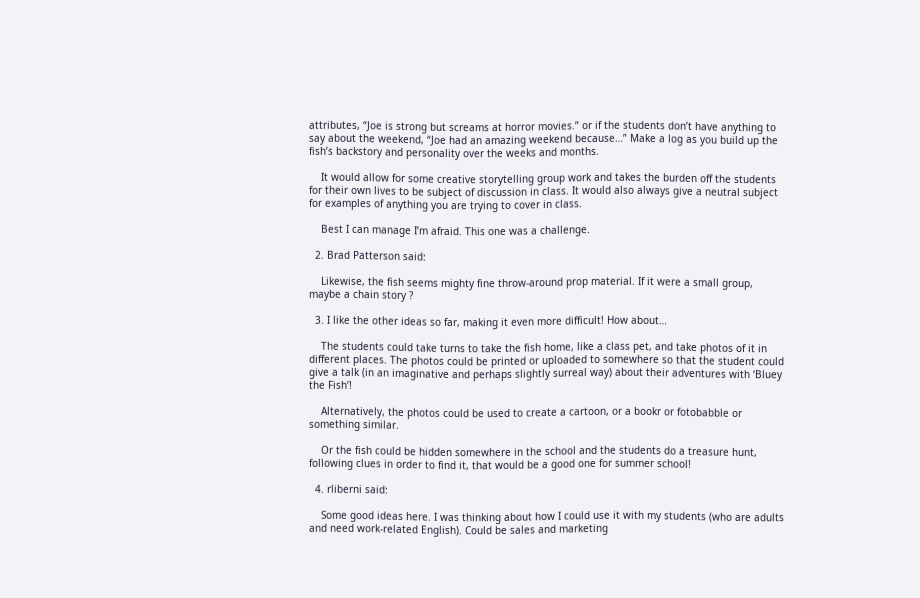attributes, “Joe is strong but screams at horror movies.” or if the students don’t have anything to say about the weekend, “Joe had an amazing weekend because…” Make a log as you build up the fish’s backstory and personality over the weeks and months.

    It would allow for some creative storytelling group work and takes the burden off the students for their own lives to be subject of discussion in class. It would also always give a neutral subject for examples of anything you are trying to cover in class.

    Best I can manage I’m afraid. This one was a challenge.

  2. Brad Patterson said:

    Likewise, the fish seems mighty fine throw-around prop material. If it were a small group, maybe a chain story ?

  3. I like the other ideas so far, making it even more difficult! How about…

    The students could take turns to take the fish home, like a class pet, and take photos of it in different places. The photos could be printed or uploaded to somewhere so that the student could give a talk (in an imaginative and perhaps slightly surreal way) about their adventures with ‘Bluey the Fish’!

    Alternatively, the photos could be used to create a cartoon, or a bookr or fotobabble or something similar.

    Or the fish could be hidden somewhere in the school and the students do a treasure hunt, following clues in order to find it, that would be a good one for summer school!

  4. rliberni said:

    Some good ideas here. I was thinking about how I could use it with my students (who are adults and need work-related English). Could be sales and marketing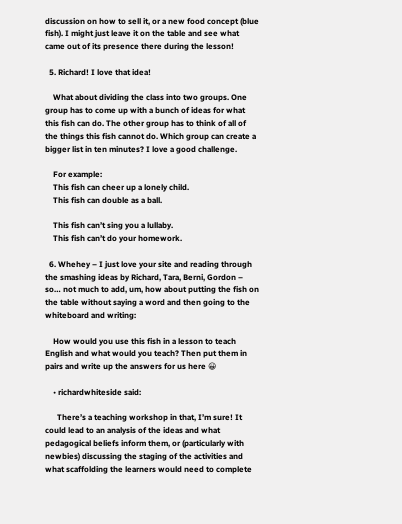discussion on how to sell it, or a new food concept (blue fish). I might just leave it on the table and see what came out of its presence there during the lesson!

  5. Richard! I love that idea!

    What about dividing the class into two groups. One group has to come up with a bunch of ideas for what this fish can do. The other group has to think of all of the things this fish cannot do. Which group can create a bigger list in ten minutes? I love a good challenge.

    For example:
    This fish can cheer up a lonely child.
    This fish can double as a ball.

    This fish can’t sing you a lullaby.
    This fish can’t do your homework.

  6. Whehey – I just love your site and reading through the smashing ideas by Richard, Tara, Berni, Gordon – so… not much to add, um, how about putting the fish on the table without saying a word and then going to the whiteboard and writing:

    How would you use this fish in a lesson to teach English and what would you teach? Then put them in pairs and write up the answers for us here 😀

    • richardwhiteside said:

      There’s a teaching workshop in that, I’m sure! It could lead to an analysis of the ideas and what pedagogical beliefs inform them, or (particularly with newbies) discussing the staging of the activities and what scaffolding the learners would need to complete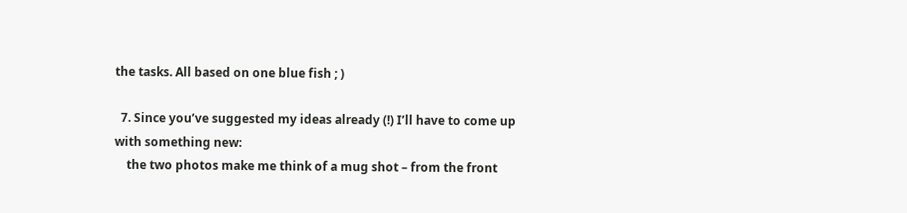the tasks. All based on one blue fish ; )

  7. Since you’ve suggested my ideas already (!) I’ll have to come up with something new:
    the two photos make me think of a mug shot – from the front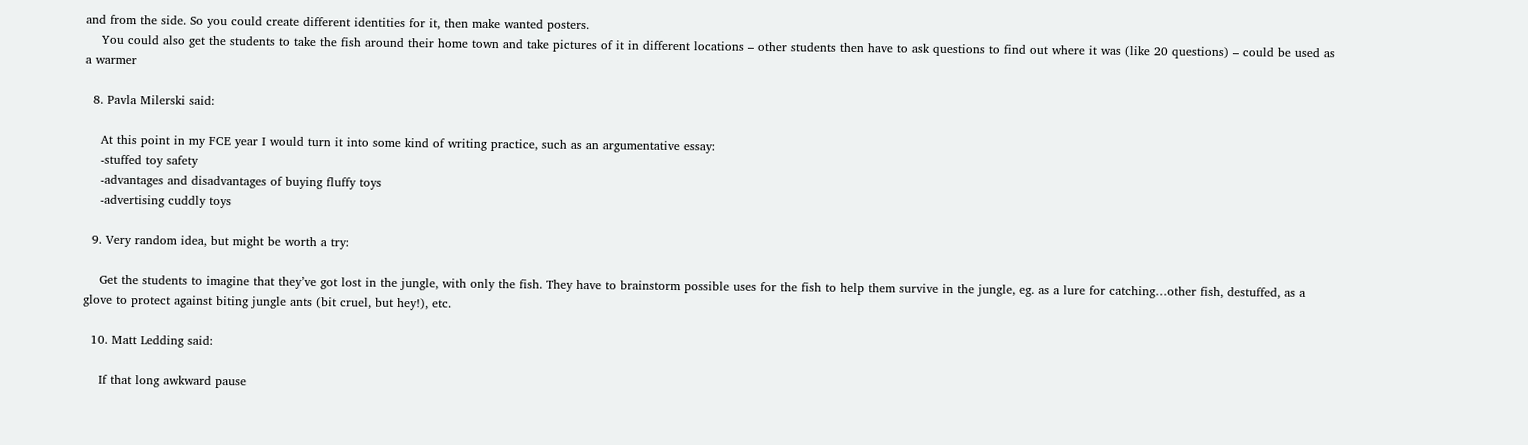and from the side. So you could create different identities for it, then make wanted posters.
    You could also get the students to take the fish around their home town and take pictures of it in different locations – other students then have to ask questions to find out where it was (like 20 questions) – could be used as a warmer

  8. Pavla Milerski said:

    At this point in my FCE year I would turn it into some kind of writing practice, such as an argumentative essay:
    -stuffed toy safety
    -advantages and disadvantages of buying fluffy toys
    -advertising cuddly toys

  9. Very random idea, but might be worth a try:

    Get the students to imagine that they’ve got lost in the jungle, with only the fish. They have to brainstorm possible uses for the fish to help them survive in the jungle, eg. as a lure for catching…other fish, destuffed, as a glove to protect against biting jungle ants (bit cruel, but hey!), etc.

  10. Matt Ledding said:

    If that long awkward pause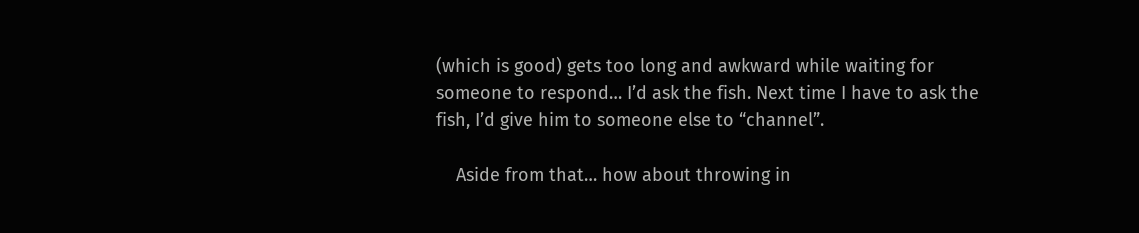(which is good) gets too long and awkward while waiting for someone to respond… I’d ask the fish. Next time I have to ask the fish, I’d give him to someone else to “channel”.

    Aside from that… how about throwing in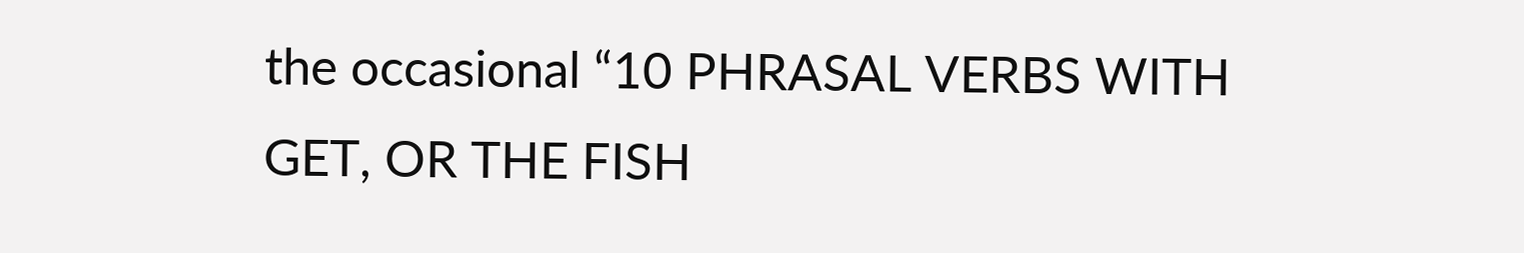the occasional “10 PHRASAL VERBS WITH GET, OR THE FISH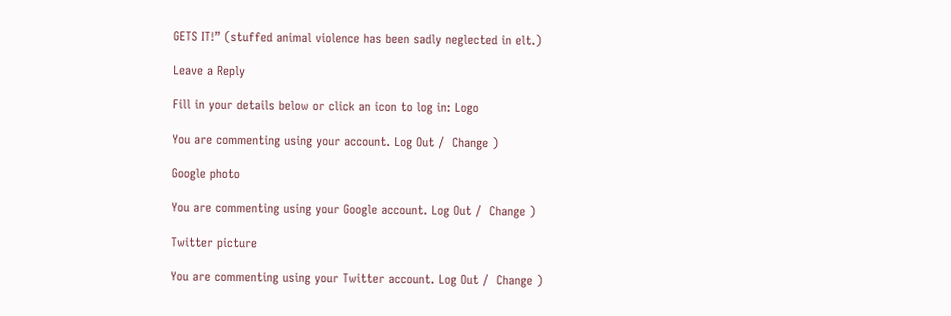GETS IT!” (stuffed animal violence has been sadly neglected in elt.)

Leave a Reply

Fill in your details below or click an icon to log in: Logo

You are commenting using your account. Log Out /  Change )

Google photo

You are commenting using your Google account. Log Out /  Change )

Twitter picture

You are commenting using your Twitter account. Log Out /  Change )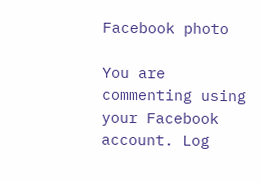Facebook photo

You are commenting using your Facebook account. Log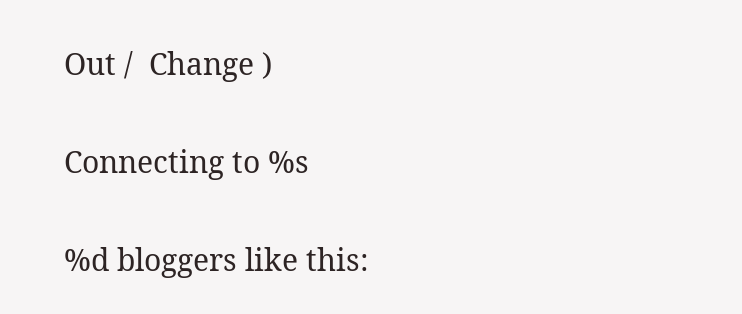Out /  Change )

Connecting to %s

%d bloggers like this: